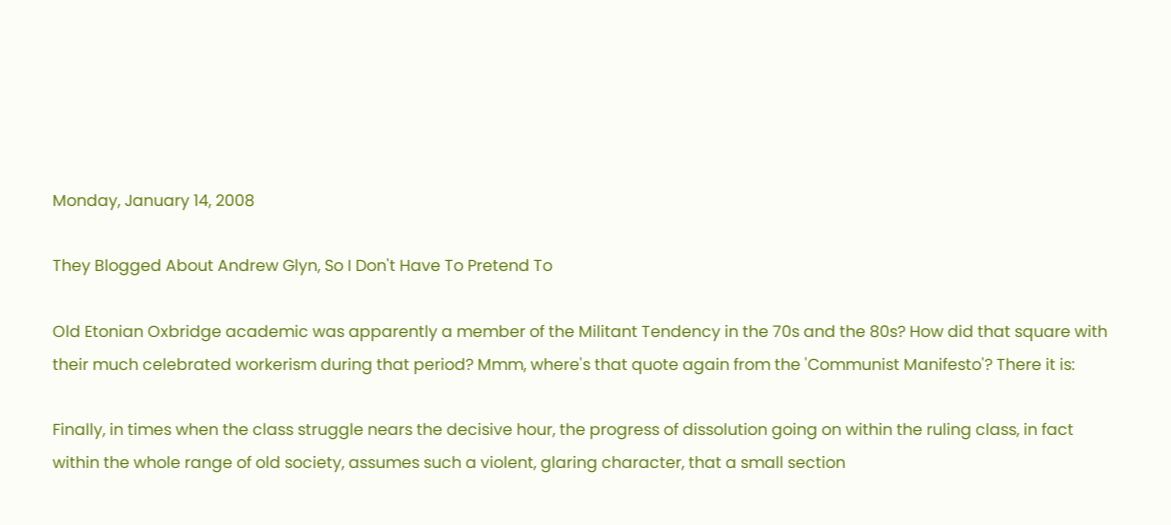Monday, January 14, 2008

They Blogged About Andrew Glyn, So I Don't Have To Pretend To

Old Etonian Oxbridge academic was apparently a member of the Militant Tendency in the 70s and the 80s? How did that square with their much celebrated workerism during that period? Mmm, where's that quote again from the 'Communist Manifesto'? There it is:

Finally, in times when the class struggle nears the decisive hour, the progress of dissolution going on within the ruling class, in fact within the whole range of old society, assumes such a violent, glaring character, that a small section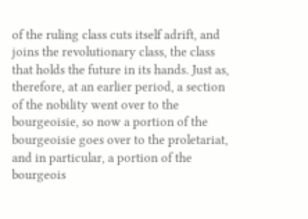of the ruling class cuts itself adrift, and joins the revolutionary class, the class that holds the future in its hands. Just as, therefore, at an earlier period, a section of the nobility went over to the bourgeoisie, so now a portion of the bourgeoisie goes over to the proletariat, and in particular, a portion of the bourgeois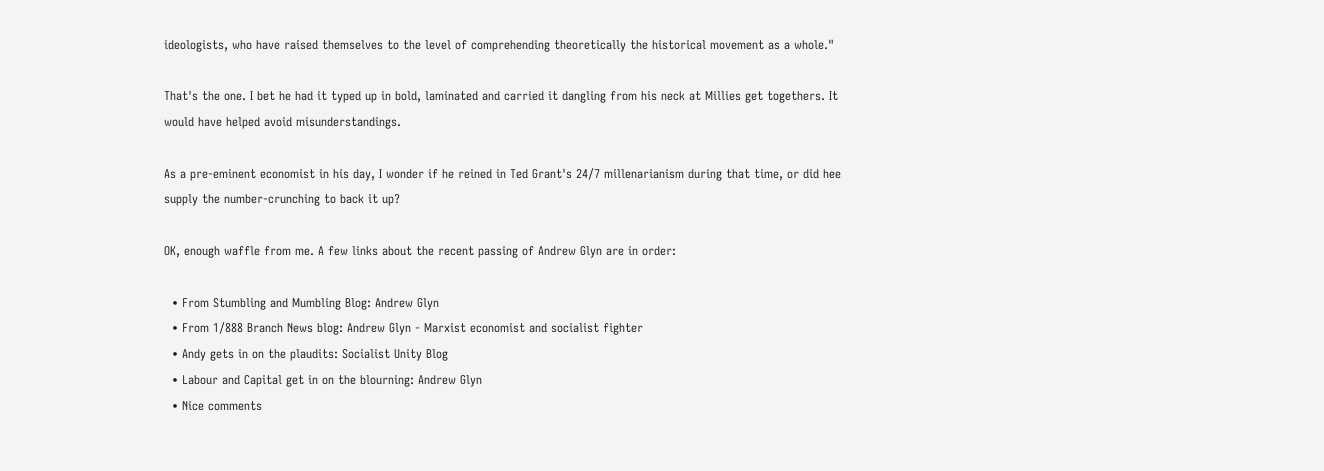ideologists, who have raised themselves to the level of comprehending theoretically the historical movement as a whole."

That's the one. I bet he had it typed up in bold, laminated and carried it dangling from his neck at Millies get togethers. It would have helped avoid misunderstandings.

As a pre-eminent economist in his day, I wonder if he reined in Ted Grant's 24/7 millenarianism during that time, or did hee supply the number-crunching to back it up?

OK, enough waffle from me. A few links about the recent passing of Andrew Glyn are in order:

  • From Stumbling and Mumbling Blog: Andrew Glyn
  • From 1/888 Branch News blog: Andrew Glyn - Marxist economist and socialist fighter
  • Andy gets in on the plaudits: Socialist Unity Blog
  • Labour and Capital get in on the blourning: Andrew Glyn
  • Nice comments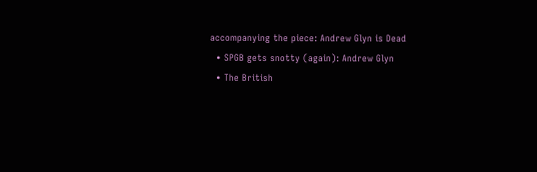accompanying the piece: Andrew Glyn is Dead
  • SPGB gets snotty (again): Andrew Glyn
  • The British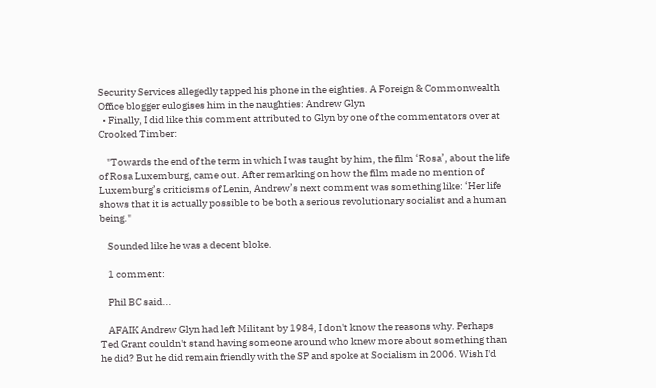Security Services allegedly tapped his phone in the eighties. A Foreign & Commonwealth Office blogger eulogises him in the naughties: Andrew Glyn
  • Finally, I did like this comment attributed to Glyn by one of the commentators over at Crooked Timber:

    "Towards the end of the term in which I was taught by him, the film ‘Rosa’, about the life of Rosa Luxemburg, came out. After remarking on how the film made no mention of Luxemburg’s criticisms of Lenin, Andrew’s next comment was something like: ‘Her life shows that it is actually possible to be both a serious revolutionary socialist and a human being."

    Sounded like he was a decent bloke.

    1 comment:

    Phil BC said...

    AFAIK Andrew Glyn had left Militant by 1984, I don't know the reasons why. Perhaps Ted Grant couldn't stand having someone around who knew more about something than he did? But he did remain friendly with the SP and spoke at Socialism in 2006. Wish I'd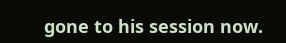gone to his session now.